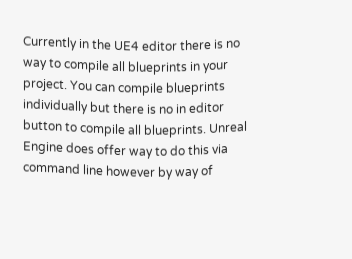Currently in the UE4 editor there is no way to compile all blueprints in your project. You can compile blueprints individually but there is no in editor button to compile all blueprints. Unreal Engine does offer way to do this via command line however by way of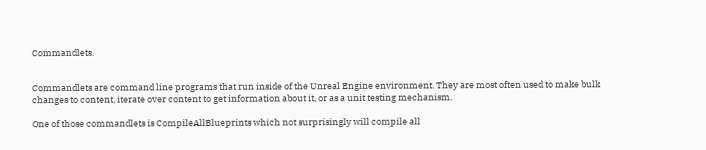Commandlets.


Commandlets are command line programs that run inside of the Unreal Engine environment. They are most often used to make bulk changes to content, iterate over content to get information about it, or as a unit testing mechanism.

One of those commandlets is CompileAllBlueprints which not surprisingly will compile all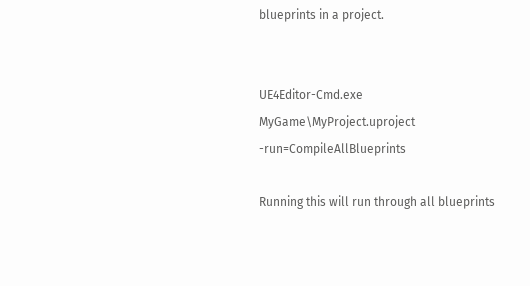blueprints in a project.


UE4Editor-Cmd.exe MyGame\MyProject.uproject -run=CompileAllBlueprints

Running this will run through all blueprints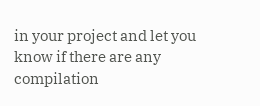in your project and let you know if there are any compilation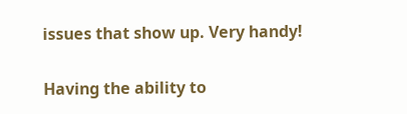issues that show up. Very handy!

Having the ability to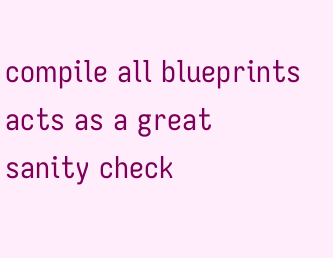compile all blueprints acts as a great sanity check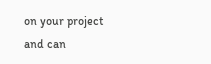on your project and can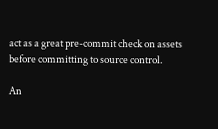act as a great pre-commit check on assets before committing to source control.

An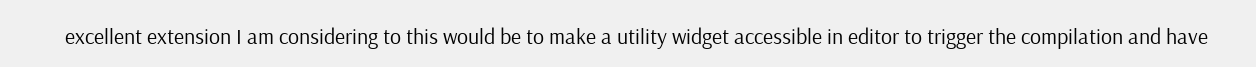excellent extension I am considering to this would be to make a utility widget accessible in editor to trigger the compilation and have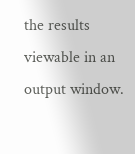the results viewable in an output window.